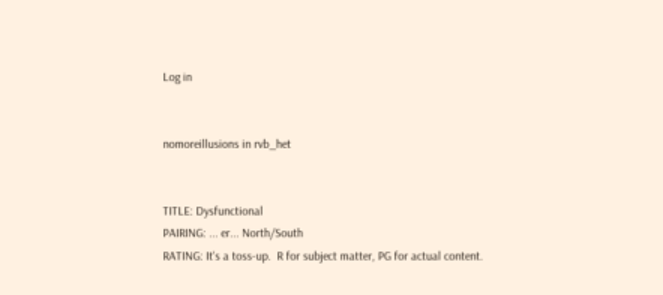Log in


nomoreillusions in rvb_het


TITLE: Dysfunctional
PAIRING: ... er... North/South
RATING: It's a toss-up.  R for subject matter, PG for actual content.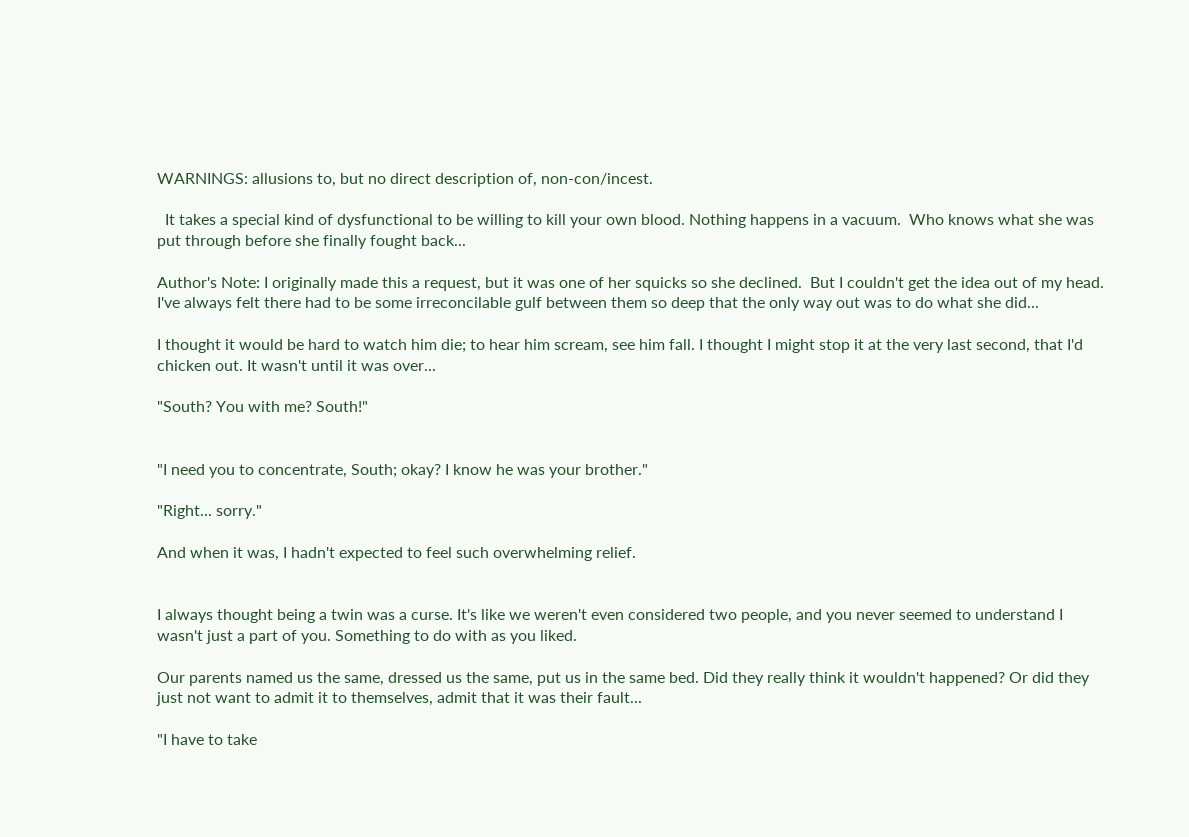WARNINGS: allusions to, but no direct description of, non-con/incest.

  It takes a special kind of dysfunctional to be willing to kill your own blood. Nothing happens in a vacuum.  Who knows what she was put through before she finally fought back...

Author's Note: I originally made this a request, but it was one of her squicks so she declined.  But I couldn't get the idea out of my head.  I've always felt there had to be some irreconcilable gulf between them so deep that the only way out was to do what she did...

I thought it would be hard to watch him die; to hear him scream, see him fall. I thought I might stop it at the very last second, that I'd chicken out. It wasn't until it was over...

"South? You with me? South!"


"I need you to concentrate, South; okay? I know he was your brother."

"Right... sorry."

And when it was, I hadn't expected to feel such overwhelming relief.


I always thought being a twin was a curse. It's like we weren't even considered two people, and you never seemed to understand I wasn't just a part of you. Something to do with as you liked.

Our parents named us the same, dressed us the same, put us in the same bed. Did they really think it wouldn't happened? Or did they just not want to admit it to themselves, admit that it was their fault...

"I have to take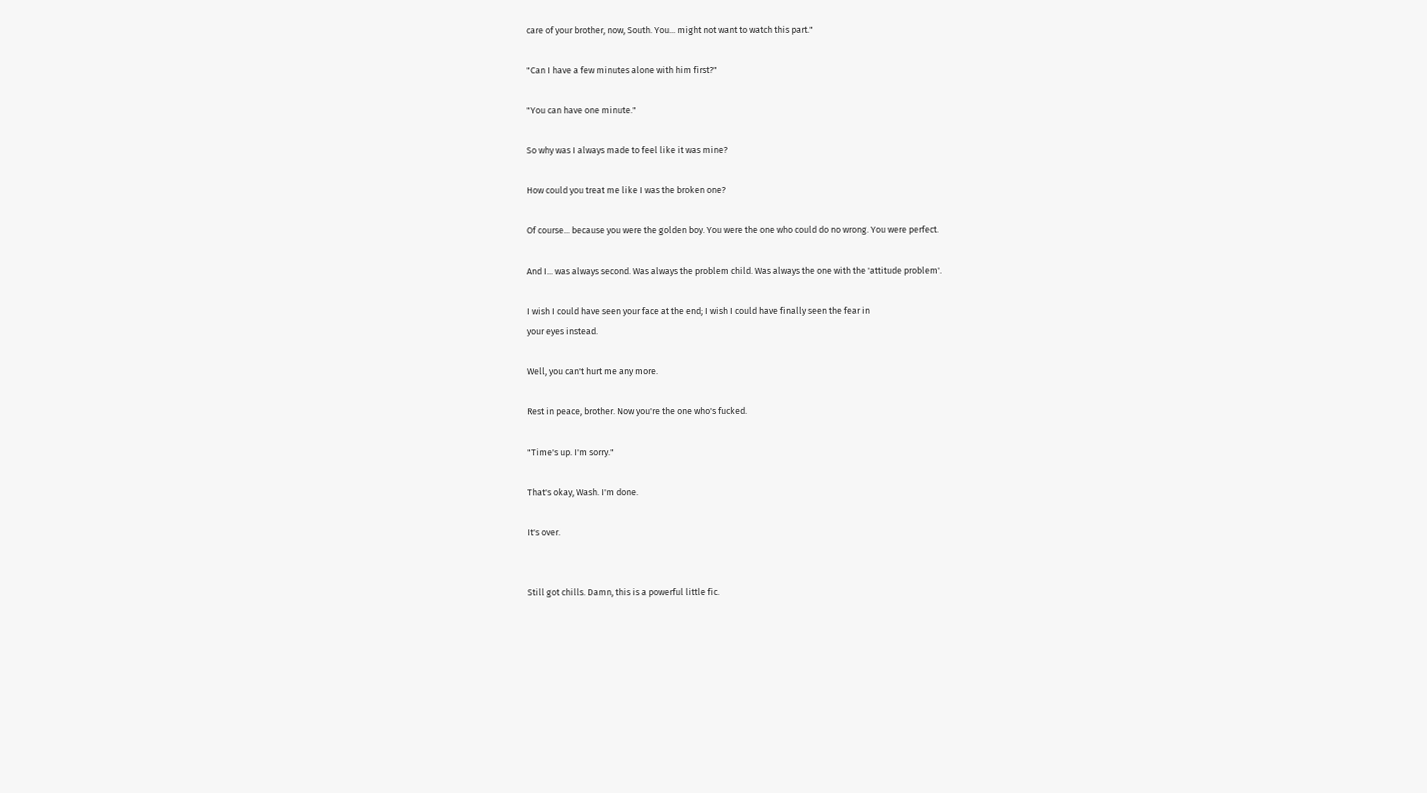care of your brother, now, South. You... might not want to watch this part."

"Can I have a few minutes alone with him first?"

"You can have one minute."

So why was I always made to feel like it was mine?

How could you treat me like I was the broken one?

Of course... because you were the golden boy. You were the one who could do no wrong. You were perfect.

And I... was always second. Was always the problem child. Was always the one with the 'attitude problem'.

I wish I could have seen your face at the end; I wish I could have finally seen the fear in
your eyes instead.

Well, you can't hurt me any more.

Rest in peace, brother. Now you're the one who's fucked.

"Time's up. I'm sorry."

That's okay, Wash. I'm done.

It's over.


Still got chills. Damn, this is a powerful little fic.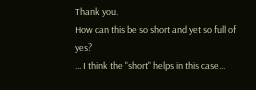Thank you.
How can this be so short and yet so full of yes?
... I think the "short" helps in this case...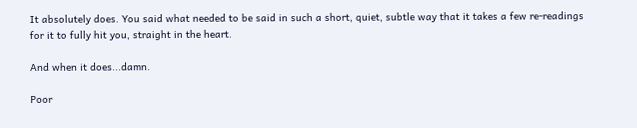It absolutely does. You said what needed to be said in such a short, quiet, subtle way that it takes a few re-readings for it to fully hit you, straight in the heart.

And when it does...damn.

Poor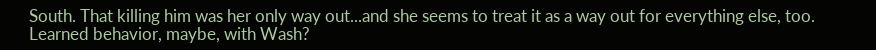South. That killing him was her only way out...and she seems to treat it as a way out for everything else, too. Learned behavior, maybe, with Wash?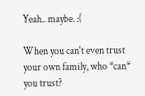Yeah.. maybe. :(

When you can't even trust your own family, who *can* you trust?